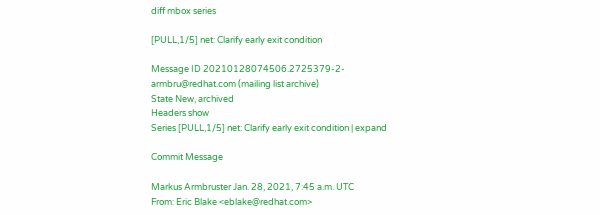diff mbox series

[PULL,1/5] net: Clarify early exit condition

Message ID 20210128074506.2725379-2-armbru@redhat.com (mailing list archive)
State New, archived
Headers show
Series [PULL,1/5] net: Clarify early exit condition | expand

Commit Message

Markus Armbruster Jan. 28, 2021, 7:45 a.m. UTC
From: Eric Blake <eblake@redhat.com>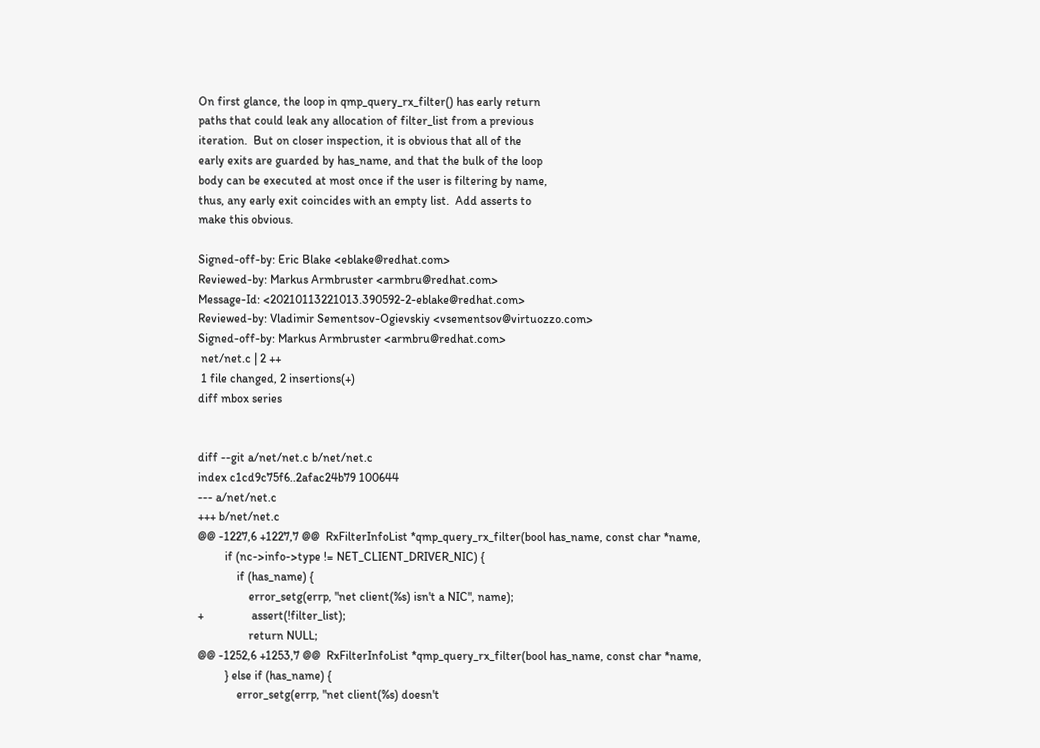On first glance, the loop in qmp_query_rx_filter() has early return
paths that could leak any allocation of filter_list from a previous
iteration.  But on closer inspection, it is obvious that all of the
early exits are guarded by has_name, and that the bulk of the loop
body can be executed at most once if the user is filtering by name,
thus, any early exit coincides with an empty list.  Add asserts to
make this obvious.

Signed-off-by: Eric Blake <eblake@redhat.com>
Reviewed-by: Markus Armbruster <armbru@redhat.com>
Message-Id: <20210113221013.390592-2-eblake@redhat.com>
Reviewed-by: Vladimir Sementsov-Ogievskiy <vsementsov@virtuozzo.com>
Signed-off-by: Markus Armbruster <armbru@redhat.com>
 net/net.c | 2 ++
 1 file changed, 2 insertions(+)
diff mbox series


diff --git a/net/net.c b/net/net.c
index c1cd9c75f6..2afac24b79 100644
--- a/net/net.c
+++ b/net/net.c
@@ -1227,6 +1227,7 @@  RxFilterInfoList *qmp_query_rx_filter(bool has_name, const char *name,
         if (nc->info->type != NET_CLIENT_DRIVER_NIC) {
             if (has_name) {
                 error_setg(errp, "net client(%s) isn't a NIC", name);
+                assert(!filter_list);
                 return NULL;
@@ -1252,6 +1253,7 @@  RxFilterInfoList *qmp_query_rx_filter(bool has_name, const char *name,
         } else if (has_name) {
             error_setg(errp, "net client(%s) doesn't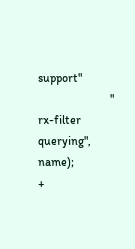support"
                        " rx-filter querying", name);
+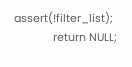assert(!filter_list);
             return NULL;